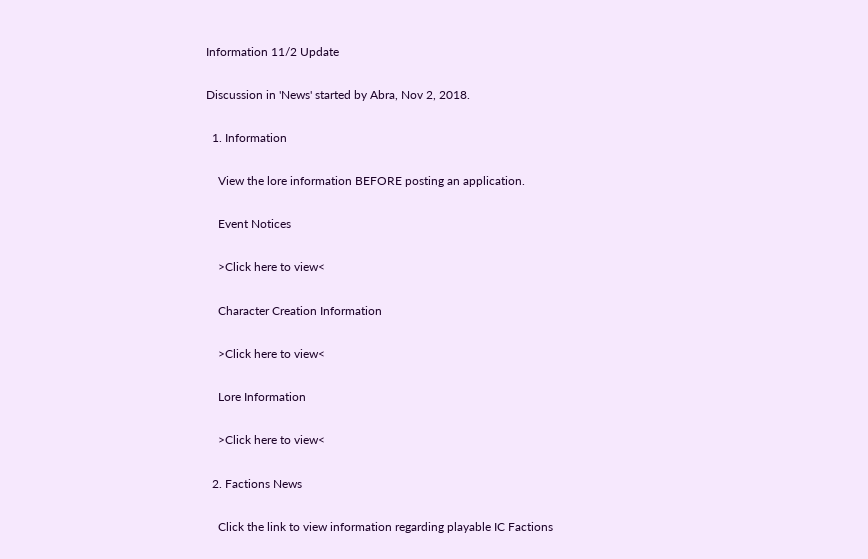Information 11/2 Update

Discussion in 'News' started by Abra, Nov 2, 2018.

  1. Information

    View the lore information BEFORE posting an application.

    Event Notices

    >Click here to view<

    Character Creation Information

    >Click here to view<

    Lore Information

    >Click here to view<

  2. Factions News

    Click the link to view information regarding playable IC Factions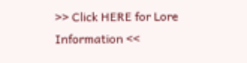>> Click HERE for Lore Information <<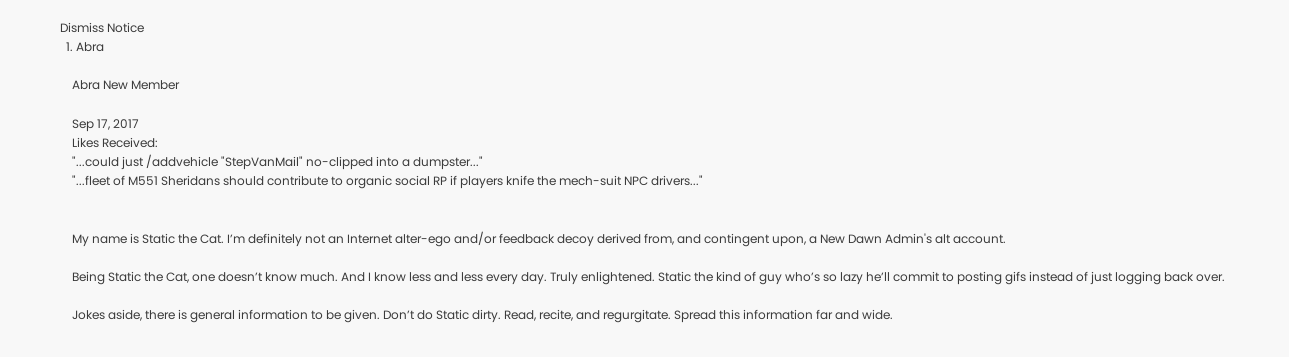Dismiss Notice
  1. Abra

    Abra New Member

    Sep 17, 2017
    Likes Received:
    "...could just /addvehicle "StepVanMail" no-clipped into a dumpster..."
    "...fleet of M551 Sheridans should contribute to organic social RP if players knife the mech-suit NPC drivers..."


    My name is Static the Cat. I’m definitely not an Internet alter-ego and/or feedback decoy derived from, and contingent upon, a New Dawn Admin's alt account.

    Being Static the Cat, one doesn’t know much. And I know less and less every day. Truly enlightened. Static the kind of guy who’s so lazy he’ll commit to posting gifs instead of just logging back over.

    Jokes aside, there is general information to be given. Don’t do Static dirty. Read, recite, and regurgitate. Spread this information far and wide.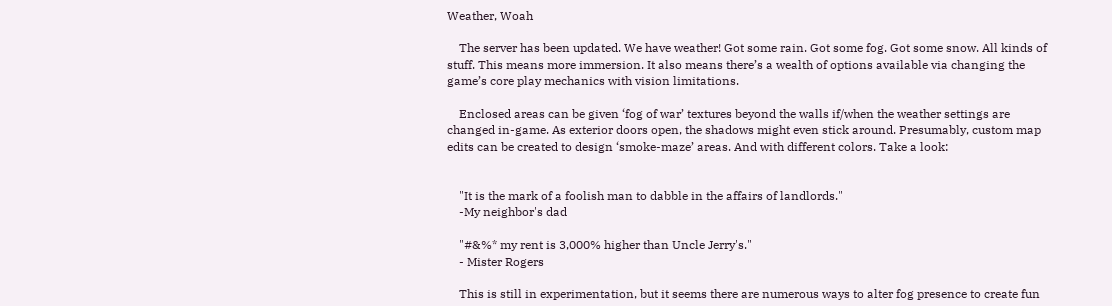Weather, Woah

    The server has been updated. We have weather! Got some rain. Got some fog. Got some snow. All kinds of stuff. This means more immersion. It also means there’s a wealth of options available via changing the game’s core play mechanics with vision limitations.

    Enclosed areas can be given ‘fog of war’ textures beyond the walls if/when the weather settings are changed in-game. As exterior doors open, the shadows might even stick around. Presumably, custom map edits can be created to design ‘smoke-maze’ areas. And with different colors. Take a look:


    "It is the mark of a foolish man to dabble in the affairs of landlords."
    -My neighbor's dad

    "#&%* my rent is 3,000% higher than Uncle Jerry's."
    - Mister Rogers

    This is still in experimentation, but it seems there are numerous ways to alter fog presence to create fun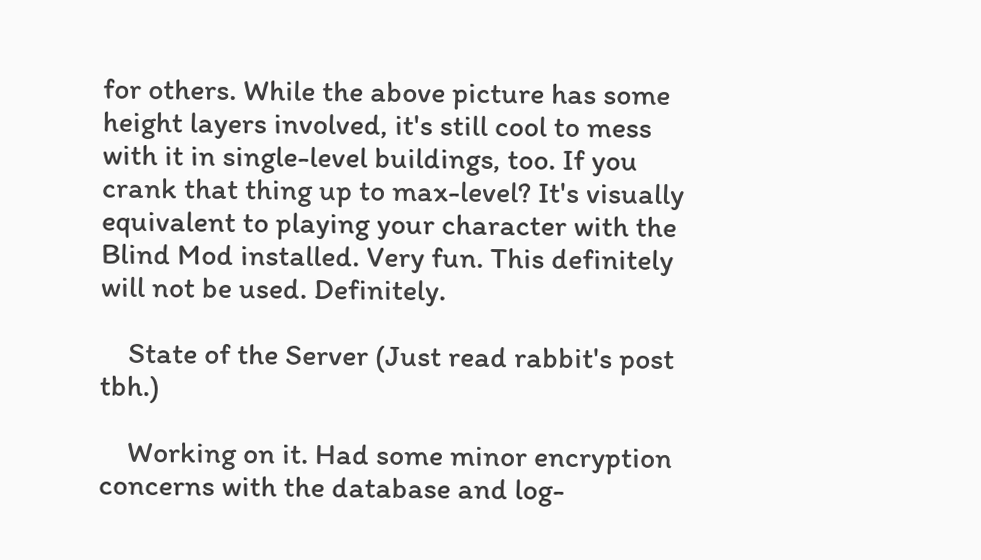for others. While the above picture has some height layers involved, it's still cool to mess with it in single-level buildings, too. If you crank that thing up to max-level? It's visually equivalent to playing your character with the Blind Mod installed. Very fun. This definitely will not be used. Definitely.

    State of the Server (Just read rabbit's post tbh.)

    Working on it. Had some minor encryption concerns with the database and log-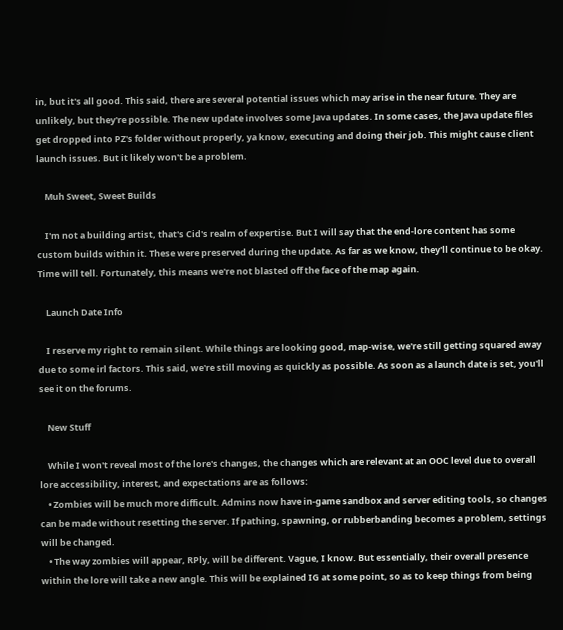in, but it's all good. This said, there are several potential issues which may arise in the near future. They are unlikely, but they're possible. The new update involves some Java updates. In some cases, the Java update files get dropped into PZ's folder without properly, ya know, executing and doing their job. This might cause client launch issues. But it likely won't be a problem.

    Muh Sweet, Sweet Builds

    I'm not a building artist, that's Cid's realm of expertise. But I will say that the end-lore content has some custom builds within it. These were preserved during the update. As far as we know, they'll continue to be okay. Time will tell. Fortunately, this means we're not blasted off the face of the map again.

    Launch Date Info

    I reserve my right to remain silent. While things are looking good, map-wise, we're still getting squared away due to some irl factors. This said, we're still moving as quickly as possible. As soon as a launch date is set, you'll see it on the forums.

    New Stuff

    While I won't reveal most of the lore's changes, the changes which are relevant at an OOC level due to overall lore accessibility, interest, and expectations are as follows:
    • Zombies will be much more difficult. Admins now have in-game sandbox and server editing tools, so changes can be made without resetting the server. If pathing, spawning, or rubberbanding becomes a problem, settings will be changed.
    • The way zombies will appear, RPly, will be different. Vague, I know. But essentially, their overall presence within the lore will take a new angle. This will be explained IG at some point, so as to keep things from being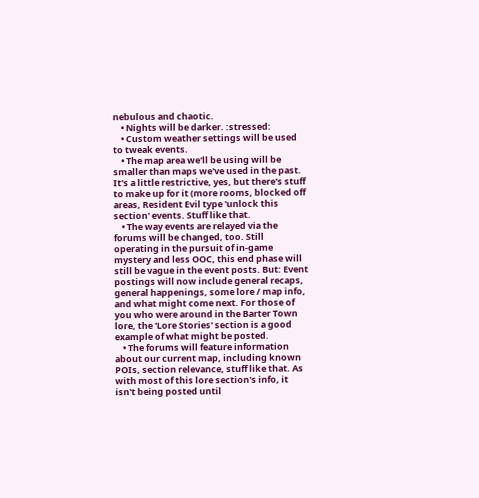nebulous and chaotic.
    • Nights will be darker. :stressed:
    • Custom weather settings will be used to tweak events.
    • The map area we'll be using will be smaller than maps we've used in the past. It's a little restrictive, yes, but there's stuff to make up for it (more rooms, blocked off areas, Resident Evil type 'unlock this section' events. Stuff like that.
    • The way events are relayed via the forums will be changed, too. Still operating in the pursuit of in-game mystery and less OOC, this end phase will still be vague in the event posts. But: Event postings will now include general recaps, general happenings, some lore / map info, and what might come next. For those of you who were around in the Barter Town lore, the 'Lore Stories' section is a good example of what might be posted.
    • The forums will feature information about our current map, including known POIs, section relevance, stuff like that. As with most of this lore section's info, it isn't being posted until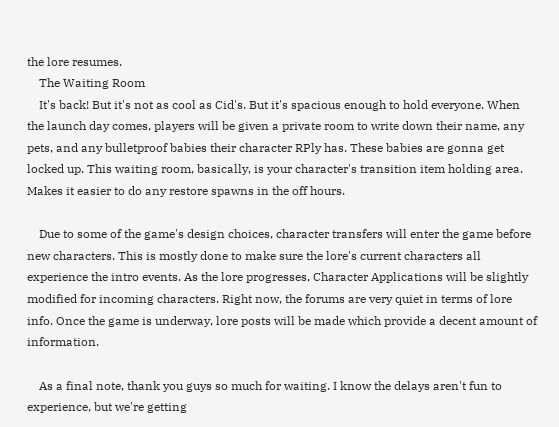the lore resumes.
    The Waiting Room
    It's back! But it's not as cool as Cid's. But it's spacious enough to hold everyone. When the launch day comes, players will be given a private room to write down their name, any pets, and any bulletproof babies their character RPly has. These babies are gonna get locked up. This waiting room, basically, is your character's transition item holding area. Makes it easier to do any restore spawns in the off hours.

    Due to some of the game's design choices, character transfers will enter the game before new characters. This is mostly done to make sure the lore's current characters all experience the intro events. As the lore progresses, Character Applications will be slightly modified for incoming characters. Right now, the forums are very quiet in terms of lore info. Once the game is underway, lore posts will be made which provide a decent amount of information.

    As a final note, thank you guys so much for waiting. I know the delays aren't fun to experience, but we're getting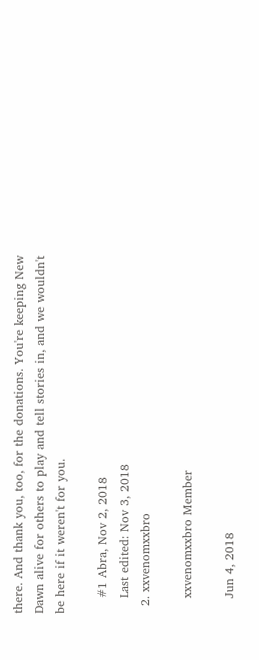there. And thank you, too, for the donations. You're keeping New Dawn alive for others to play and tell stories in, and we wouldn't be here if it weren't for you.

    #1 Abra, Nov 2, 2018
    Last edited: Nov 3, 2018
  2. xxvenomxxbro

    xxvenomxxbro Member

    Jun 4, 2018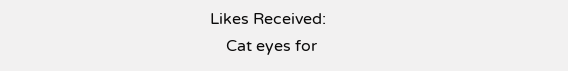Likes Received:
    Cat eyes for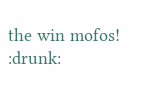the win mofos! :drunk: